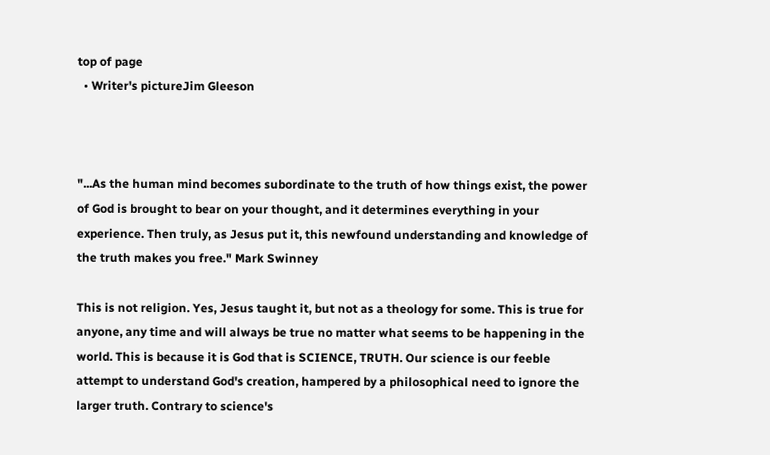top of page
  • Writer's pictureJim Gleeson



"...As the human mind becomes subordinate to the truth of how things exist, the power of God is brought to bear on your thought, and it determines everything in your experience. Then truly, as Jesus put it, this newfound understanding and knowledge of the truth makes you free." Mark Swinney

This is not religion. Yes, Jesus taught it, but not as a theology for some. This is true for anyone, any time and will always be true no matter what seems to be happening in the world. This is because it is God that is SCIENCE, TRUTH. Our science is our feeble attempt to understand God's creation, hampered by a philosophical need to ignore the larger truth. Contrary to science's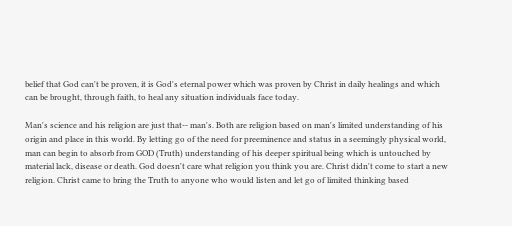belief that God can't be proven, it is God's eternal power which was proven by Christ in daily healings and which can be brought, through faith, to heal any situation individuals face today.

Man's science and his religion are just that-- man's. Both are religion based on man's limited understanding of his origin and place in this world. By letting go of the need for preeminence and status in a seemingly physical world, man can begin to absorb from GOD (Truth) understanding of his deeper spiritual being which is untouched by material lack, disease or death. God doesn't care what religion you think you are. Christ didn't come to start a new religion. Christ came to bring the Truth to anyone who would listen and let go of limited thinking based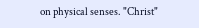on physical senses. "Christ"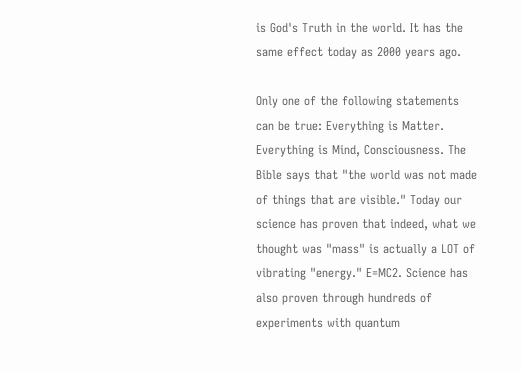is God's Truth in the world. It has the same effect today as 2000 years ago.

Only one of the following statements can be true: Everything is Matter. Everything is Mind, Consciousness. The Bible says that "the world was not made of things that are visible." Today our science has proven that indeed, what we thought was "mass" is actually a LOT of vibrating "energy." E=MC2. Science has also proven through hundreds of experiments with quantum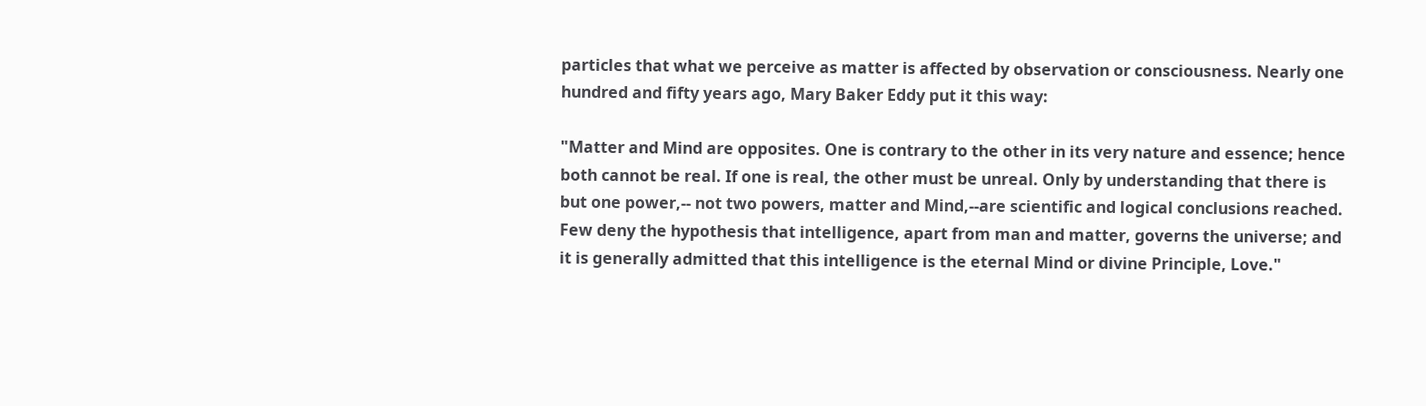particles that what we perceive as matter is affected by observation or consciousness. Nearly one hundred and fifty years ago, Mary Baker Eddy put it this way:

"Matter and Mind are opposites. One is contrary to the other in its very nature and essence; hence both cannot be real. If one is real, the other must be unreal. Only by understanding that there is but one power,-- not two powers, matter and Mind,--are scientific and logical conclusions reached. Few deny the hypothesis that intelligence, apart from man and matter, governs the universe; and it is generally admitted that this intelligence is the eternal Mind or divine Principle, Love."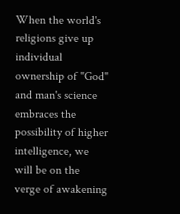When the world's religions give up individual ownership of "God" and man's science embraces the possibility of higher intelligence, we will be on the verge of awakening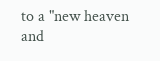to a "new heaven and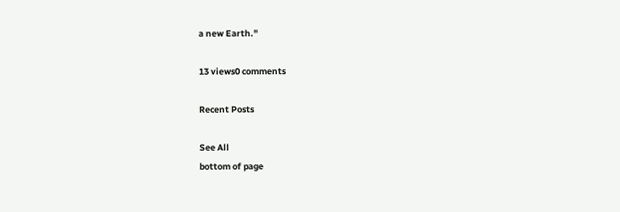a new Earth."

13 views0 comments

Recent Posts

See All
bottom of page